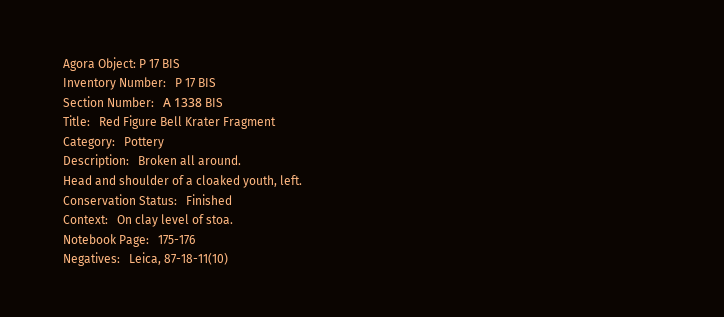Agora Object: P 17 BIS
Inventory Number:   P 17 BIS
Section Number:   Α 1338 BIS
Title:   Red Figure Bell Krater Fragment
Category:   Pottery
Description:   Broken all around.
Head and shoulder of a cloaked youth, left.
Conservation Status:   Finished
Context:   On clay level of stoa.
Notebook Page:   175-176
Negatives:   Leica, 87-18-11(10)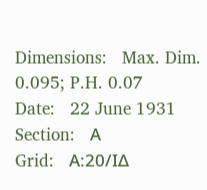Dimensions:   Max. Dim. 0.095; P.H. 0.07
Date:   22 June 1931
Section:   Α
Grid:   Α:20/ΙΔ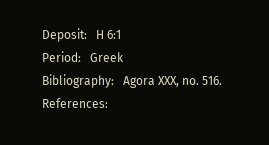Deposit:   H 6:1
Period:   Greek
Bibliography:   Agora XXX, no. 516.
References: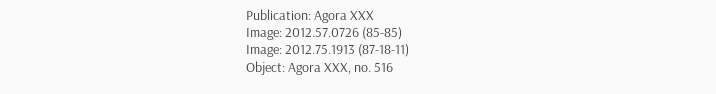Publication: Agora XXX
Image: 2012.57.0726 (85-85)
Image: 2012.75.1913 (87-18-11)
Object: Agora XXX, no. 516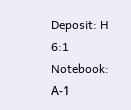Deposit: H 6:1
Notebook: Α-1